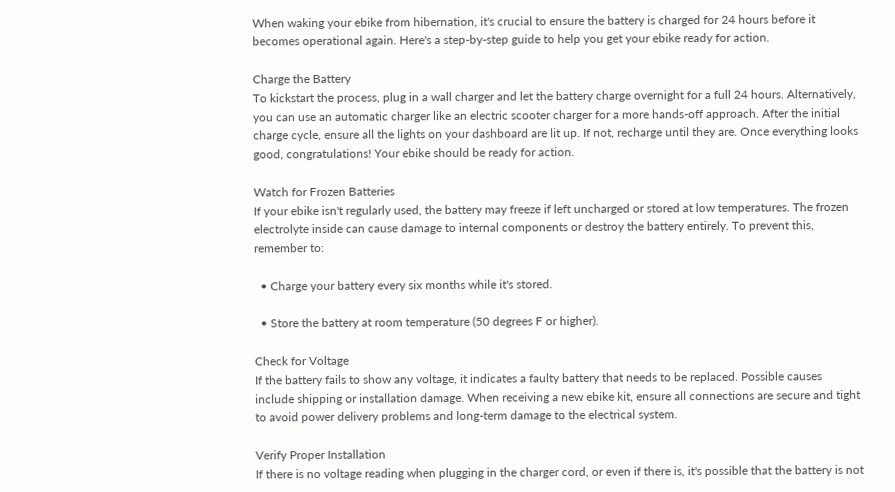When waking your ebike from hibernation, it's crucial to ensure the battery is charged for 24 hours before it becomes operational again. Here's a step-by-step guide to help you get your ebike ready for action.

Charge the Battery
To kickstart the process, plug in a wall charger and let the battery charge overnight for a full 24 hours. Alternatively, you can use an automatic charger like an electric scooter charger for a more hands-off approach. After the initial charge cycle, ensure all the lights on your dashboard are lit up. If not, recharge until they are. Once everything looks good, congratulations! Your ebike should be ready for action.

Watch for Frozen Batteries
If your ebike isn't regularly used, the battery may freeze if left uncharged or stored at low temperatures. The frozen electrolyte inside can cause damage to internal components or destroy the battery entirely. To prevent this, remember to:

  • Charge your battery every six months while it's stored.

  • Store the battery at room temperature (50 degrees F or higher).

Check for Voltage
If the battery fails to show any voltage, it indicates a faulty battery that needs to be replaced. Possible causes include shipping or installation damage. When receiving a new ebike kit, ensure all connections are secure and tight to avoid power delivery problems and long-term damage to the electrical system.

Verify Proper Installation
If there is no voltage reading when plugging in the charger cord, or even if there is, it's possible that the battery is not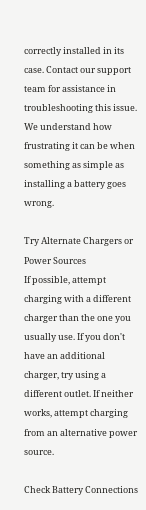correctly installed in its case. Contact our support team for assistance in troubleshooting this issue. We understand how frustrating it can be when something as simple as installing a battery goes wrong.

Try Alternate Chargers or Power Sources
If possible, attempt charging with a different charger than the one you usually use. If you don't have an additional charger, try using a different outlet. If neither works, attempt charging from an alternative power source.

Check Battery Connections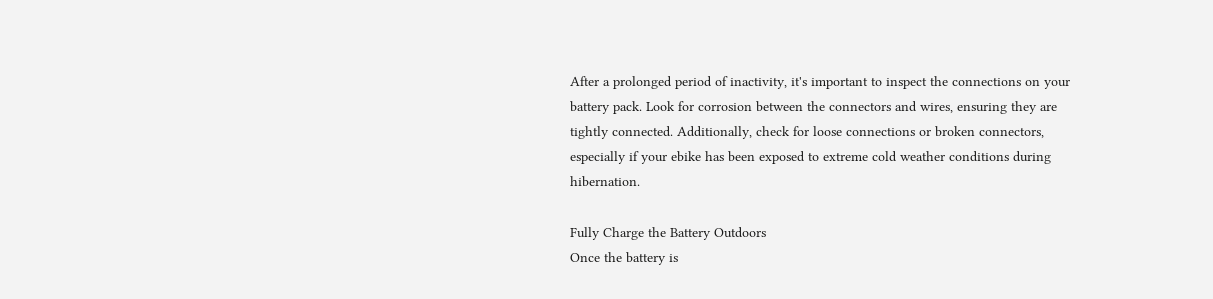After a prolonged period of inactivity, it's important to inspect the connections on your battery pack. Look for corrosion between the connectors and wires, ensuring they are tightly connected. Additionally, check for loose connections or broken connectors, especially if your ebike has been exposed to extreme cold weather conditions during hibernation.

Fully Charge the Battery Outdoors
Once the battery is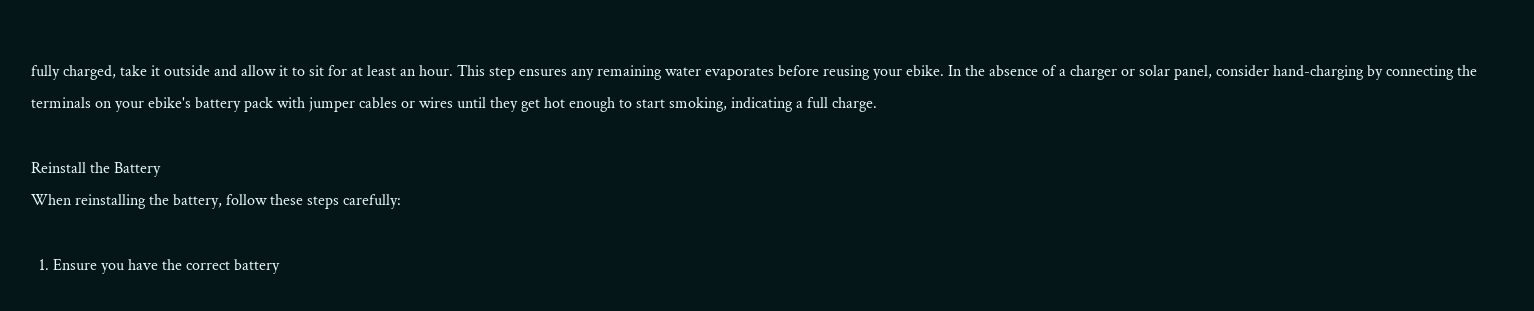fully charged, take it outside and allow it to sit for at least an hour. This step ensures any remaining water evaporates before reusing your ebike. In the absence of a charger or solar panel, consider hand-charging by connecting the terminals on your ebike's battery pack with jumper cables or wires until they get hot enough to start smoking, indicating a full charge.

Reinstall the Battery
When reinstalling the battery, follow these steps carefully:

  1. Ensure you have the correct battery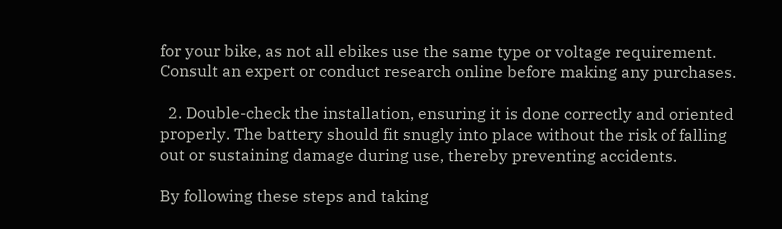for your bike, as not all ebikes use the same type or voltage requirement. Consult an expert or conduct research online before making any purchases.

  2. Double-check the installation, ensuring it is done correctly and oriented properly. The battery should fit snugly into place without the risk of falling out or sustaining damage during use, thereby preventing accidents.

By following these steps and taking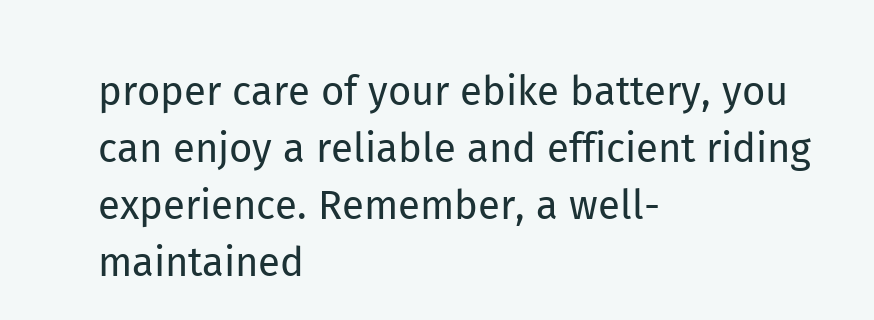proper care of your ebike battery, you can enjoy a reliable and efficient riding experience. Remember, a well-maintained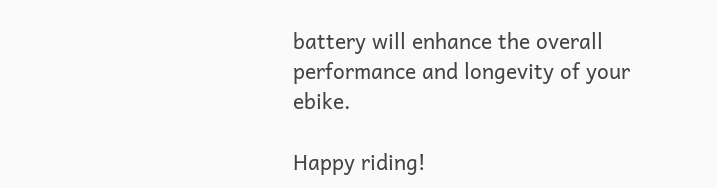battery will enhance the overall performance and longevity of your ebike.

Happy riding!